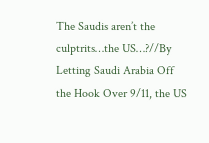The Saudis aren’t the culptrits…the US…?//By Letting Saudi Arabia Off the Hook Over 9/11, the US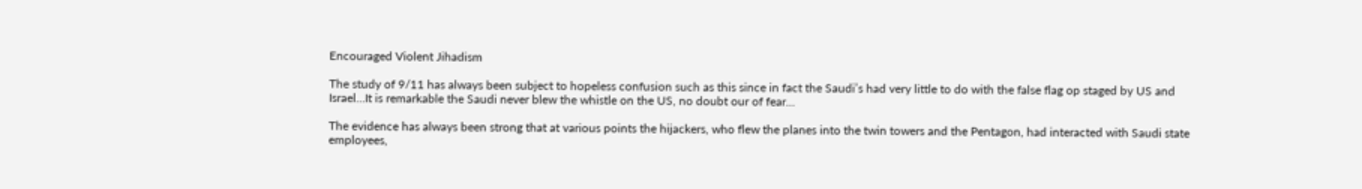Encouraged Violent Jihadism

The study of 9/11 has always been subject to hopeless confusion such as this since in fact the Saudi’s had very little to do with the false flag op staged by US and Israel…It is remarkable the Saudi never blew the whistle on the US, no doubt our of fear…

The evidence has always been strong that at various points the hijackers, who flew the planes into the twin towers and the Pentagon, had interacted with Saudi state employees,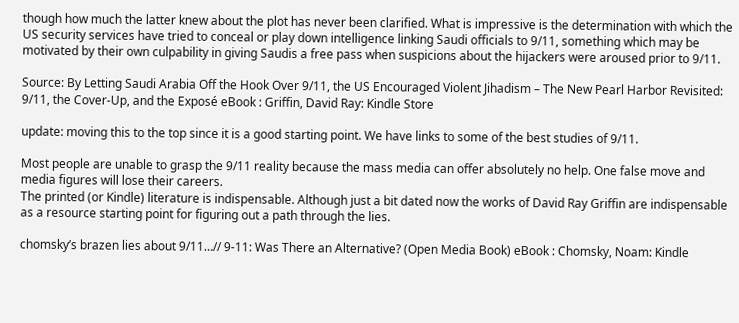though how much the latter knew about the plot has never been clarified. What is impressive is the determination with which the US security services have tried to conceal or play down intelligence linking Saudi officials to 9/11, something which may be motivated by their own culpability in giving Saudis a free pass when suspicions about the hijackers were aroused prior to 9/11.

Source: By Letting Saudi Arabia Off the Hook Over 9/11, the US Encouraged Violent Jihadism – The New Pearl Harbor Revisited: 9/11, the Cover-Up, and the Exposé eBook : Griffin, David Ray: Kindle Store

update: moving this to the top since it is a good starting point. We have links to some of the best studies of 9/11.

Most people are unable to grasp the 9/11 reality because the mass media can offer absolutely no help. One false move and media figures will lose their careers.
The printed (or Kindle) literature is indispensable. Although just a bit dated now the works of David Ray Griffin are indispensable as a resource starting point for figuring out a path through the lies.

chomsky’s brazen lies about 9/11…// 9-11: Was There an Alternative? (Open Media Book) eBook : Chomsky, Noam: Kindle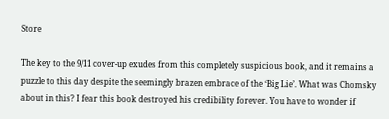Store

The key to the 9/11 cover-up exudes from this completely suspicious book, and it remains a puzzle to this day despite the seemingly brazen embrace of the ‘Big Lie’. What was Chomsky about in this? I fear this book destroyed his credibility forever. You have to wonder if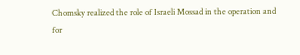Chomsky realized the role of Israeli Mossad in the operation and for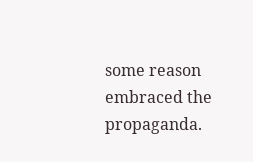some reason embraced the propaganda.